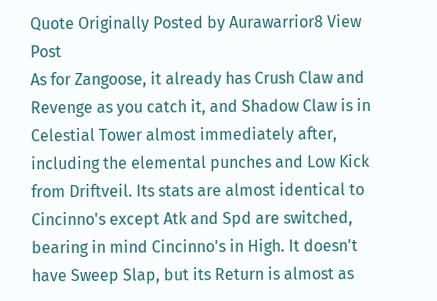Quote Originally Posted by Aurawarrior8 View Post
As for Zangoose, it already has Crush Claw and Revenge as you catch it, and Shadow Claw is in Celestial Tower almost immediately after, including the elemental punches and Low Kick from Driftveil. Its stats are almost identical to Cincinno's except Atk and Spd are switched, bearing in mind Cincinno's in High. It doesn't have Sweep Slap, but its Return is almost as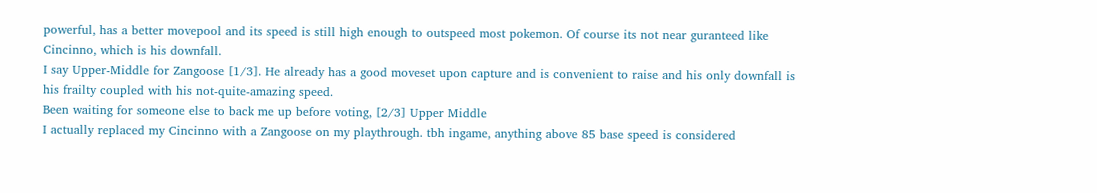powerful, has a better movepool and its speed is still high enough to outspeed most pokemon. Of course its not near guranteed like Cincinno, which is his downfall.
I say Upper-Middle for Zangoose [1/3]. He already has a good moveset upon capture and is convenient to raise and his only downfall is his frailty coupled with his not-quite-amazing speed.
Been waiting for someone else to back me up before voting, [2/3] Upper Middle
I actually replaced my Cincinno with a Zangoose on my playthrough. tbh ingame, anything above 85 base speed is considered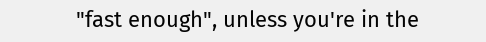"fast enough", unless you're in the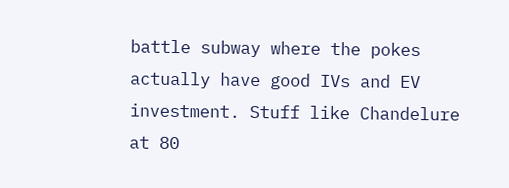battle subway where the pokes actually have good IVs and EV investment. Stuff like Chandelure at 80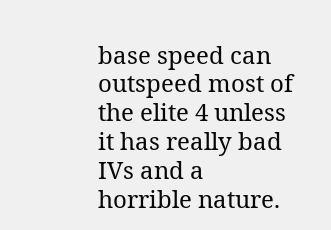base speed can outspeed most of the elite 4 unless it has really bad IVs and a horrible nature.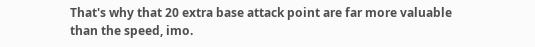That's why that 20 extra base attack point are far more valuable than the speed, imo.